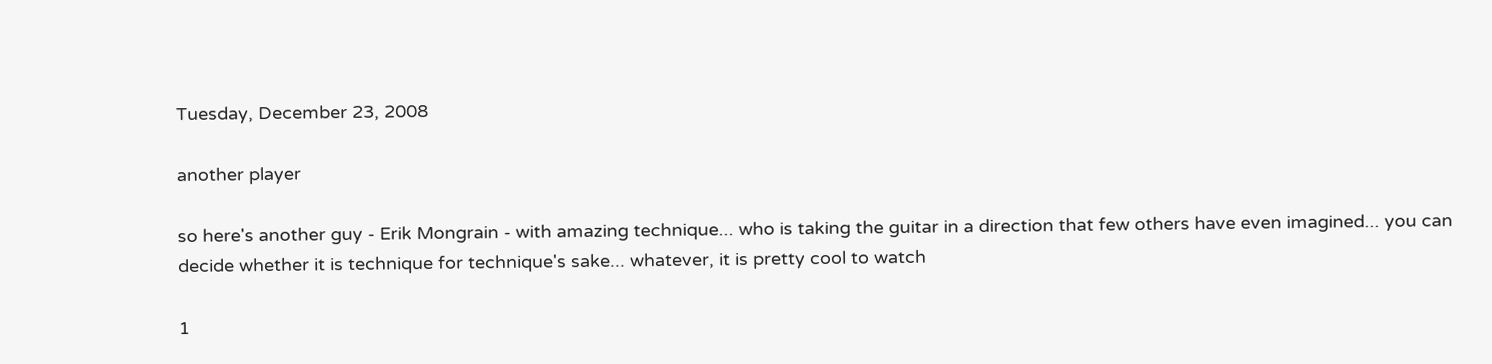Tuesday, December 23, 2008

another player

so here's another guy - Erik Mongrain - with amazing technique... who is taking the guitar in a direction that few others have even imagined... you can decide whether it is technique for technique's sake... whatever, it is pretty cool to watch

1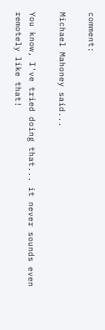comment:

Michael Mahoney said...

You know, I've tried doing that... it never sounds even remotely like that!